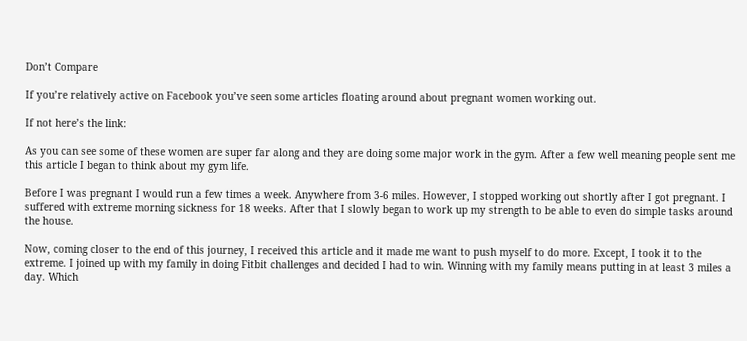Don’t Compare

If you’re relatively active on Facebook you’ve seen some articles floating around about pregnant women working out.

If not here’s the link:

As you can see some of these women are super far along and they are doing some major work in the gym. After a few well meaning people sent me this article I began to think about my gym life.

Before I was pregnant I would run a few times a week. Anywhere from 3-6 miles. However, I stopped working out shortly after I got pregnant. I suffered with extreme morning sickness for 18 weeks. After that I slowly began to work up my strength to be able to even do simple tasks around the house.

Now, coming closer to the end of this journey, I received this article and it made me want to push myself to do more. Except, I took it to the extreme. I joined up with my family in doing Fitbit challenges and decided I had to win. Winning with my family means putting in at least 3 miles a day. Which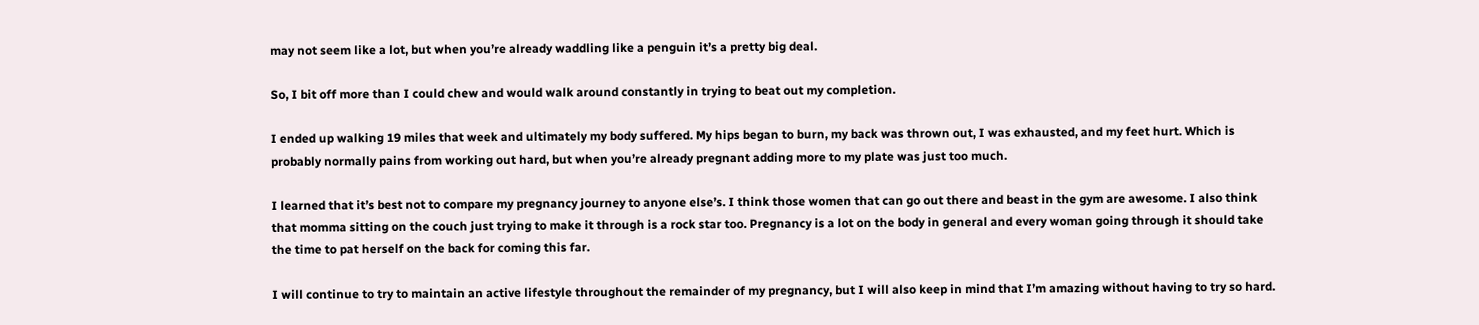may not seem like a lot, but when you’re already waddling like a penguin it’s a pretty big deal.

So, I bit off more than I could chew and would walk around constantly in trying to beat out my completion.

I ended up walking 19 miles that week and ultimately my body suffered. My hips began to burn, my back was thrown out, I was exhausted, and my feet hurt. Which is probably normally pains from working out hard, but when you’re already pregnant adding more to my plate was just too much.

I learned that it’s best not to compare my pregnancy journey to anyone else’s. I think those women that can go out there and beast in the gym are awesome. I also think that momma sitting on the couch just trying to make it through is a rock star too. Pregnancy is a lot on the body in general and every woman going through it should take the time to pat herself on the back for coming this far.

I will continue to try to maintain an active lifestyle throughout the remainder of my pregnancy, but I will also keep in mind that I’m amazing without having to try so hard.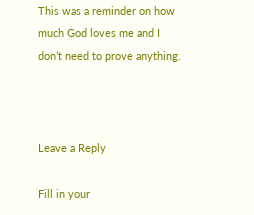This was a reminder on how much God loves me and I don’t need to prove anything.



Leave a Reply

Fill in your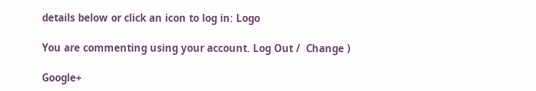details below or click an icon to log in: Logo

You are commenting using your account. Log Out /  Change )

Google+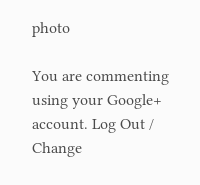photo

You are commenting using your Google+ account. Log Out /  Change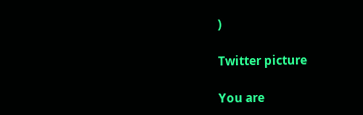)

Twitter picture

You are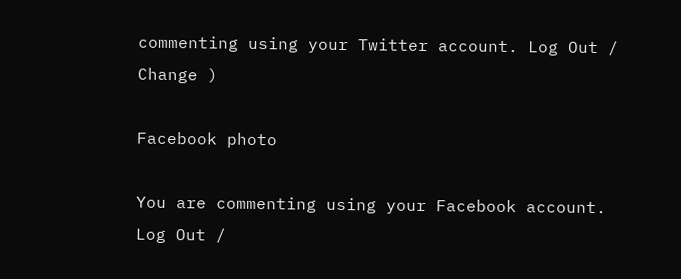commenting using your Twitter account. Log Out /  Change )

Facebook photo

You are commenting using your Facebook account. Log Out /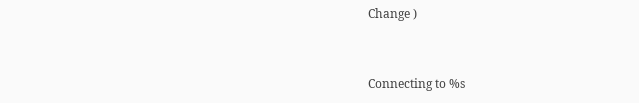Change )


Connecting to %s